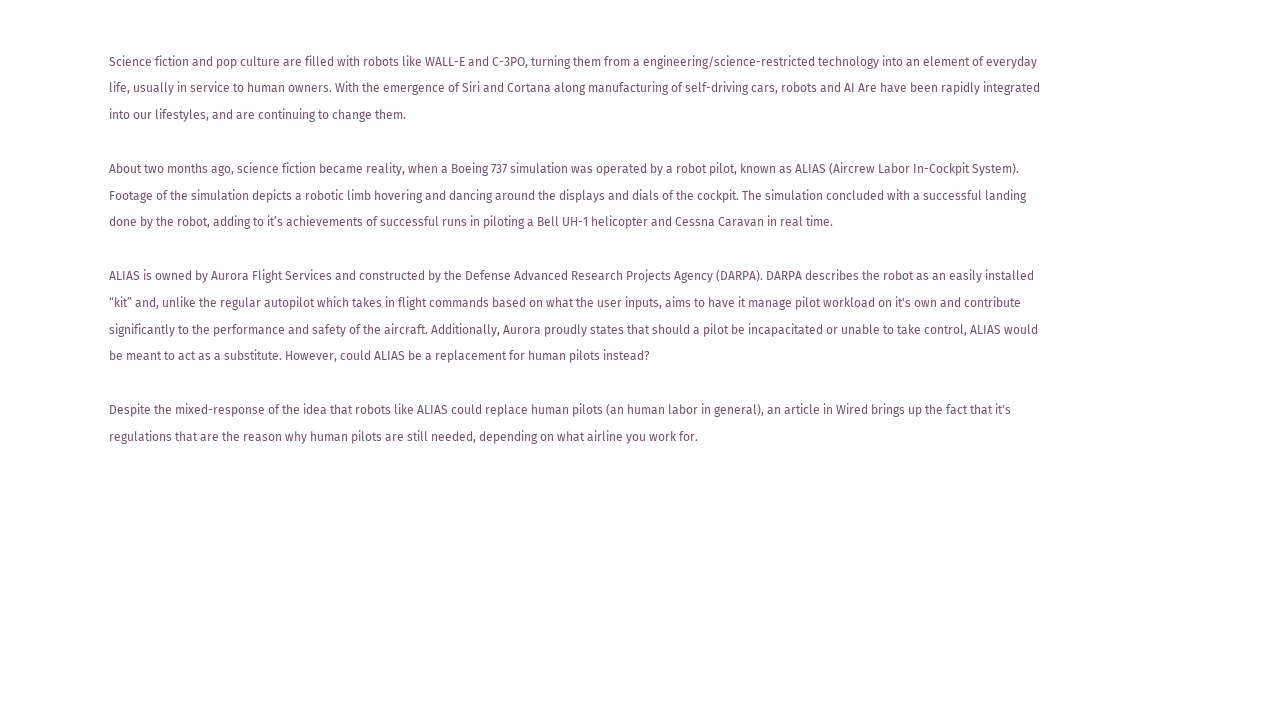Science fiction and pop culture are filled with robots like WALL-E and C-3PO, turning them from a engineering/science-restricted technology into an element of everyday life, usually in service to human owners. With the emergence of Siri and Cortana along manufacturing of self-driving cars, robots and AI Are have been rapidly integrated into our lifestyles, and are continuing to change them.

About two months ago, science fiction became reality, when a Boeing 737 simulation was operated by a robot pilot, known as ALIAS (Aircrew Labor In-Cockpit System). Footage of the simulation depicts a robotic limb hovering and dancing around the displays and dials of the cockpit. The simulation concluded with a successful landing done by the robot, adding to it’s achievements of successful runs in piloting a Bell UH-1 helicopter and Cessna Caravan in real time.

ALIAS is owned by Aurora Flight Services and constructed by the Defense Advanced Research Projects Agency (DARPA). DARPA describes the robot as an easily installed “kit” and, unlike the regular autopilot which takes in flight commands based on what the user inputs, aims to have it manage pilot workload on it's own and contribute significantly to the performance and safety of the aircraft. Additionally, Aurora proudly states that should a pilot be incapacitated or unable to take control, ALIAS would be meant to act as a substitute. However, could ALIAS be a replacement for human pilots instead?

Despite the mixed-response of the idea that robots like ALIAS could replace human pilots (an human labor in general), an article in Wired brings up the fact that it's regulations that are the reason why human pilots are still needed, depending on what airline you work for.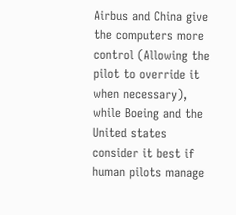Airbus and China give the computers more control (Allowing the pilot to override it when necessary), while Boeing and the United states consider it best if human pilots manage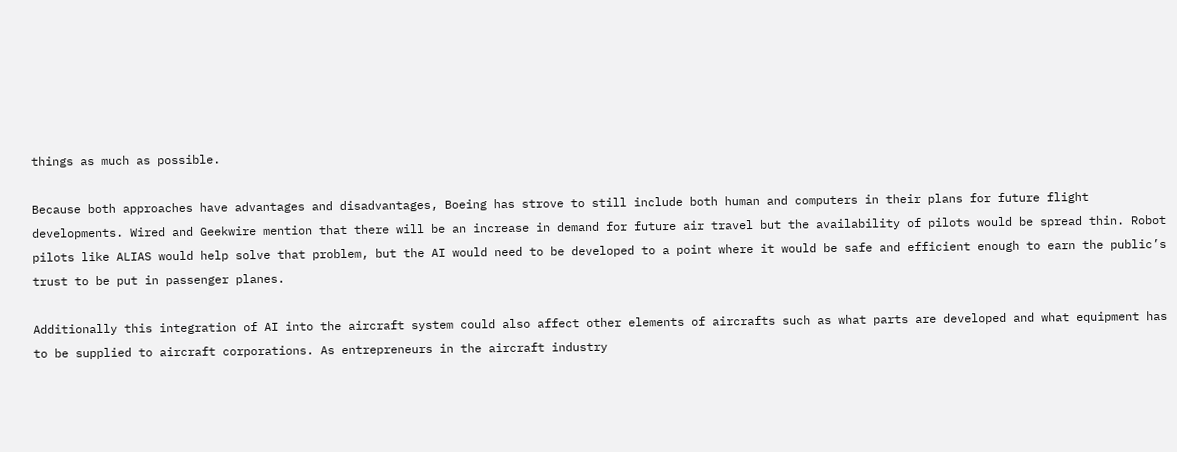things as much as possible.

Because both approaches have advantages and disadvantages, Boeing has strove to still include both human and computers in their plans for future flight developments. Wired and Geekwire mention that there will be an increase in demand for future air travel but the availability of pilots would be spread thin. Robot pilots like ALIAS would help solve that problem, but the AI would need to be developed to a point where it would be safe and efficient enough to earn the public’s trust to be put in passenger planes.

Additionally this integration of AI into the aircraft system could also affect other elements of aircrafts such as what parts are developed and what equipment has to be supplied to aircraft corporations. As entrepreneurs in the aircraft industry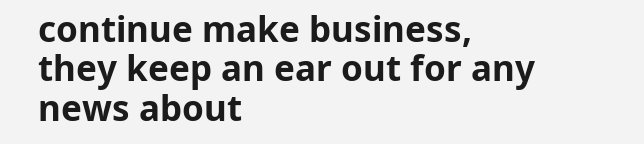continue make business, they keep an ear out for any news about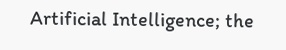Artificial Intelligence; the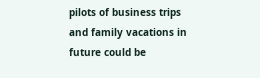pilots of business trips and family vacations in future could be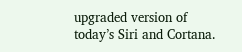upgraded version of today’s Siri and Cortana.